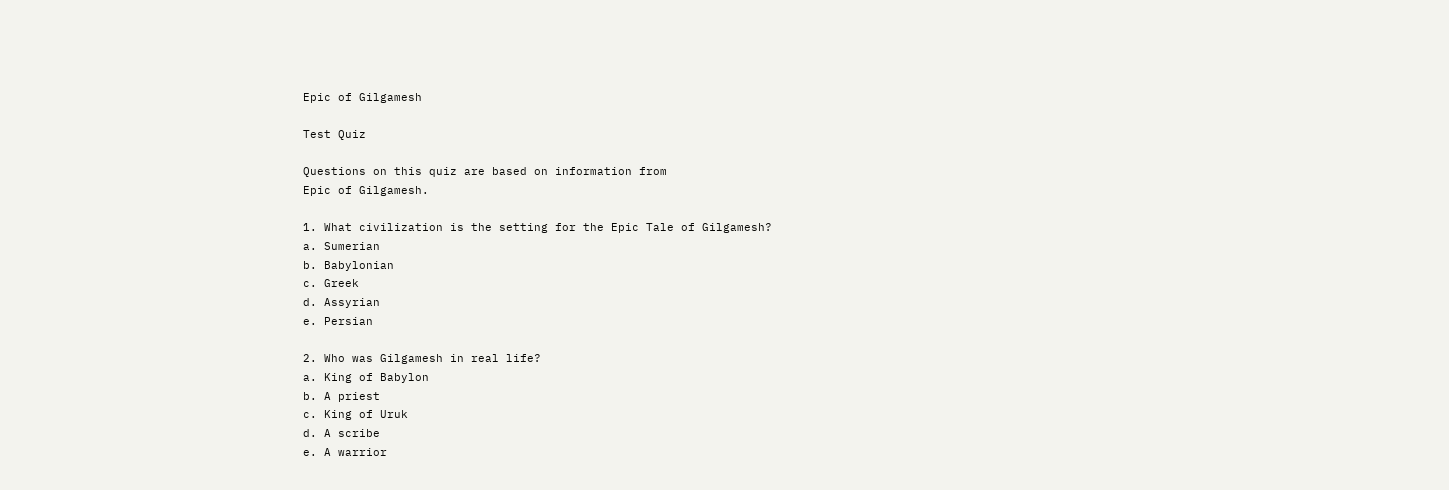Epic of Gilgamesh

Test Quiz

Questions on this quiz are based on information from
Epic of Gilgamesh.

1. What civilization is the setting for the Epic Tale of Gilgamesh?
a. Sumerian
b. Babylonian
c. Greek
d. Assyrian
e. Persian

2. Who was Gilgamesh in real life?
a. King of Babylon
b. A priest
c. King of Uruk
d. A scribe
e. A warrior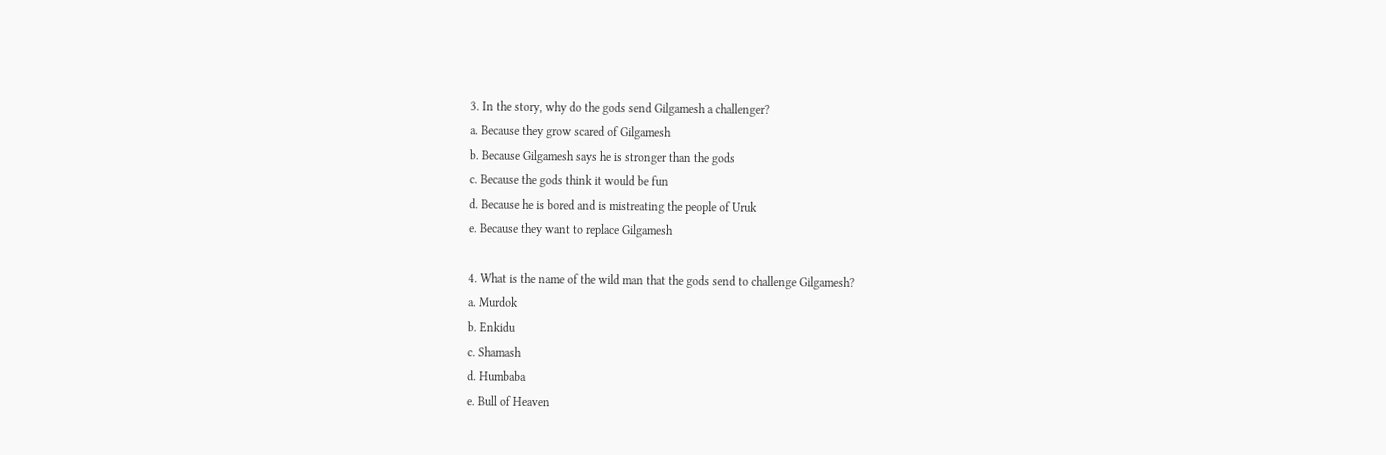3. In the story, why do the gods send Gilgamesh a challenger?
a. Because they grow scared of Gilgamesh
b. Because Gilgamesh says he is stronger than the gods
c. Because the gods think it would be fun
d. Because he is bored and is mistreating the people of Uruk
e. Because they want to replace Gilgamesh

4. What is the name of the wild man that the gods send to challenge Gilgamesh?
a. Murdok
b. Enkidu
c. Shamash
d. Humbaba
e. Bull of Heaven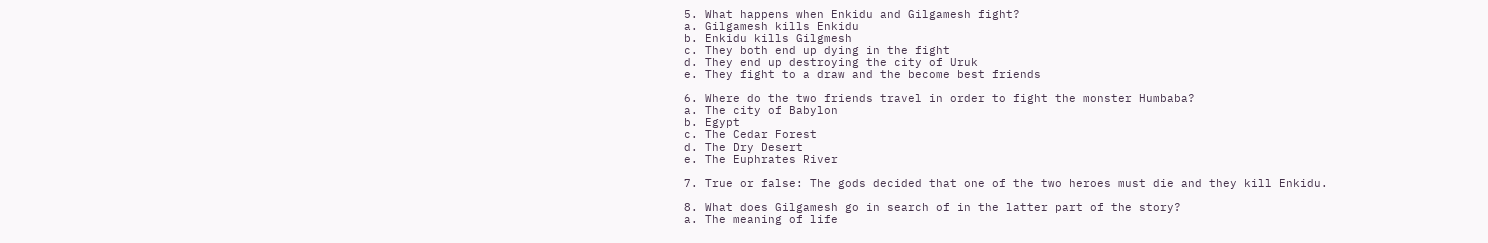5. What happens when Enkidu and Gilgamesh fight?
a. Gilgamesh kills Enkidu
b. Enkidu kills Gilgmesh
c. They both end up dying in the fight
d. They end up destroying the city of Uruk
e. They fight to a draw and the become best friends

6. Where do the two friends travel in order to fight the monster Humbaba?
a. The city of Babylon
b. Egypt
c. The Cedar Forest
d. The Dry Desert
e. The Euphrates River

7. True or false: The gods decided that one of the two heroes must die and they kill Enkidu.

8. What does Gilgamesh go in search of in the latter part of the story?
a. The meaning of life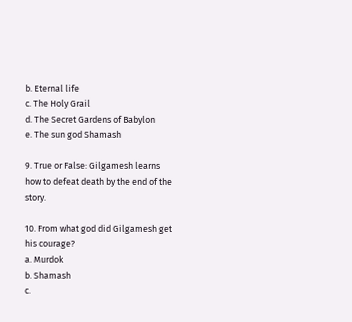b. Eternal life
c. The Holy Grail
d. The Secret Gardens of Babylon
e. The sun god Shamash

9. True or False: Gilgamesh learns how to defeat death by the end of the story.

10. From what god did Gilgamesh get his courage?
a. Murdok
b. Shamash
c.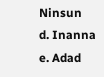Ninsun
d. Inanna
e. Adad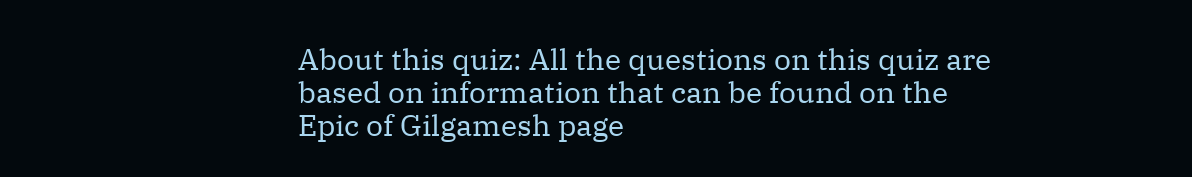About this quiz: All the questions on this quiz are based on information that can be found on the Epic of Gilgamesh page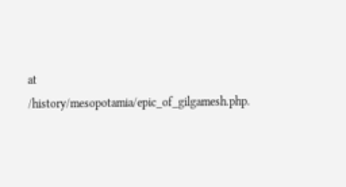at /history/mesopotamia/epic_of_gilgamesh.php.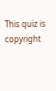This quiz is copyright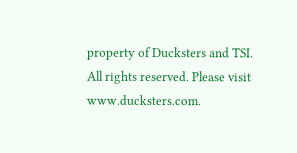property of Ducksters and TSI. All rights reserved. Please visit www.ducksters.com.